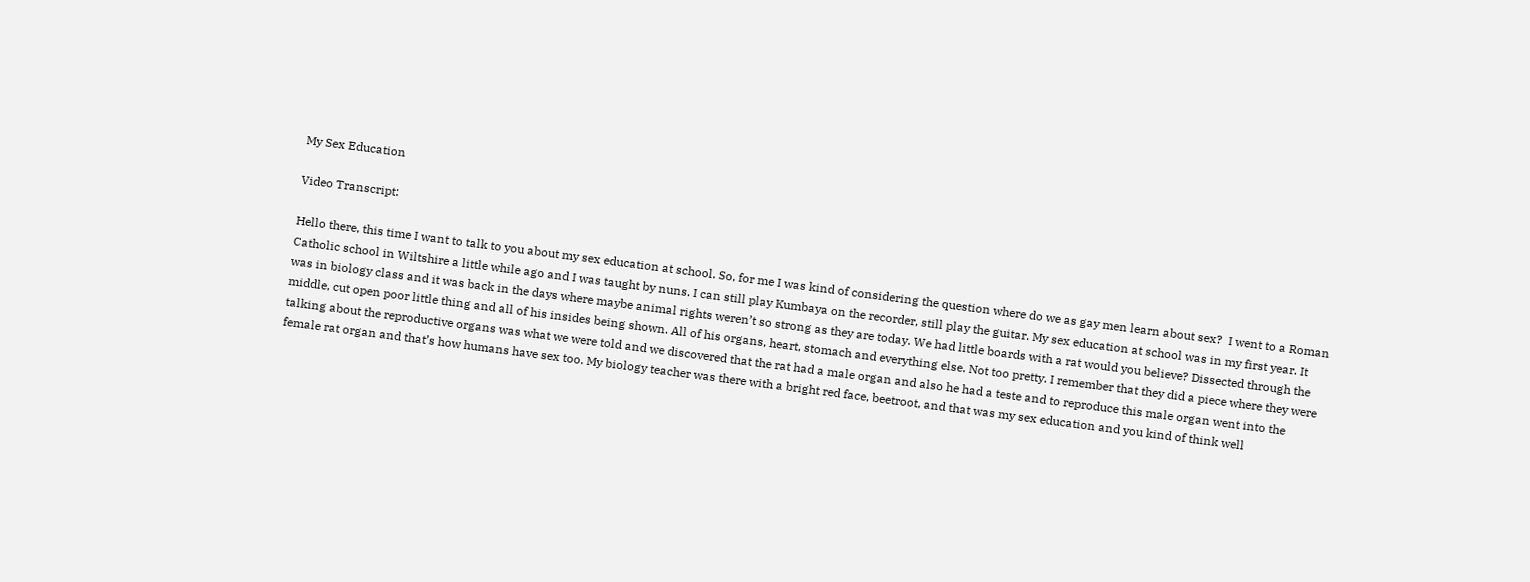My Sex Education

Video Transcript:

Hello there, this time I want to talk to you about my sex education at school. So, for me I was kind of considering the question where do we as gay men learn about sex?  I went to a Roman Catholic school in Wiltshire a little while ago and I was taught by nuns. I can still play Kumbaya on the recorder, still play the guitar. My sex education at school was in my first year. It was in biology class and it was back in the days where maybe animal rights weren’t so strong as they are today. We had little boards with a rat would you believe? Dissected through the middle, cut open poor little thing and all of his insides being shown. All of his organs, heart, stomach and everything else. Not too pretty. I remember that they did a piece where they were talking about the reproductive organs was what we were told and we discovered that the rat had a male organ and also he had a teste and to reproduce this male organ went into the female rat organ and that’s how humans have sex too. My biology teacher was there with a bright red face, beetroot, and that was my sex education and you kind of think well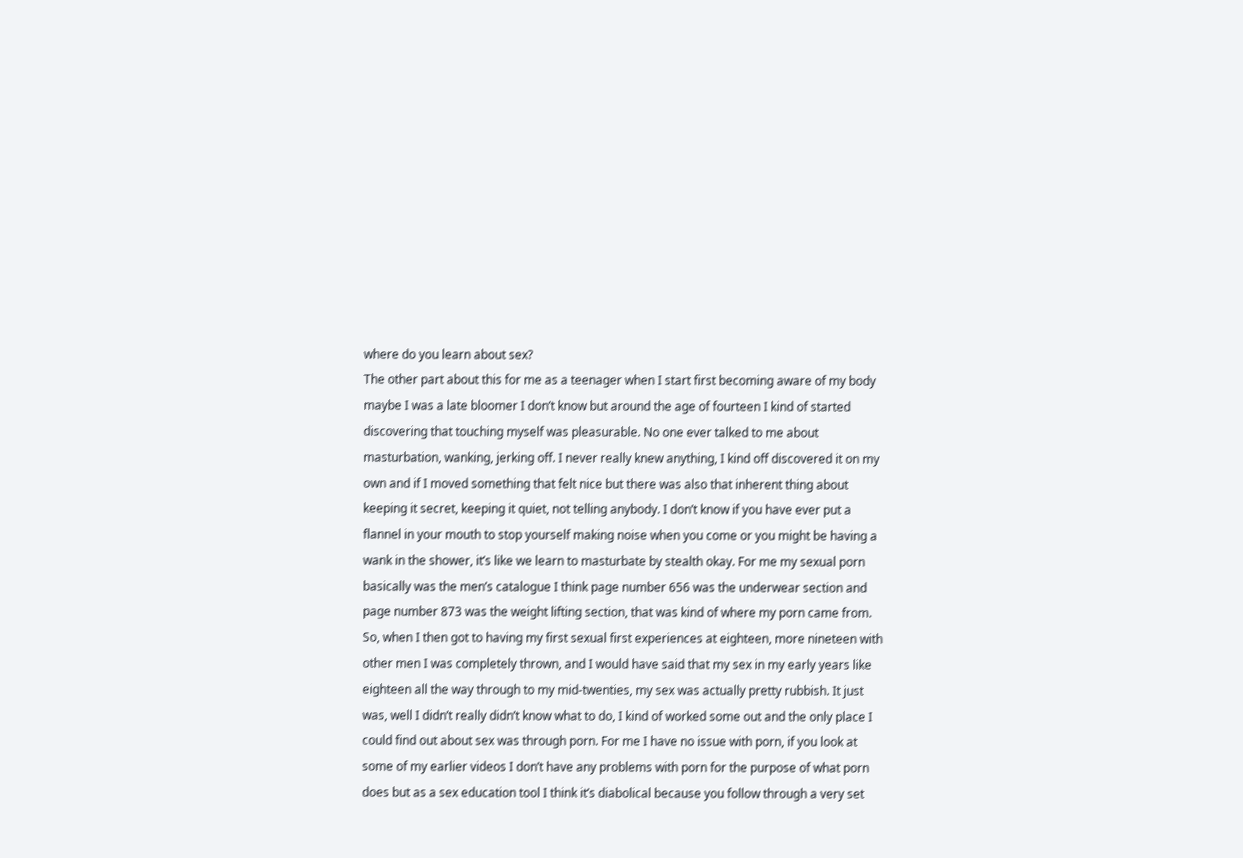where do you learn about sex?
The other part about this for me as a teenager when I start first becoming aware of my body maybe I was a late bloomer I don’t know but around the age of fourteen I kind of started discovering that touching myself was pleasurable. No one ever talked to me about masturbation, wanking, jerking off. I never really knew anything, I kind off discovered it on my own and if I moved something that felt nice but there was also that inherent thing about keeping it secret, keeping it quiet, not telling anybody. I don’t know if you have ever put a flannel in your mouth to stop yourself making noise when you come or you might be having a wank in the shower, it’s like we learn to masturbate by stealth okay. For me my sexual porn basically was the men’s catalogue I think page number 656 was the underwear section and page number 873 was the weight lifting section, that was kind of where my porn came from.
So, when I then got to having my first sexual first experiences at eighteen, more nineteen with other men I was completely thrown, and I would have said that my sex in my early years like eighteen all the way through to my mid-twenties, my sex was actually pretty rubbish. It just was, well I didn’t really didn’t know what to do, I kind of worked some out and the only place I could find out about sex was through porn. For me I have no issue with porn, if you look at some of my earlier videos I don’t have any problems with porn for the purpose of what porn does but as a sex education tool I think it’s diabolical because you follow through a very set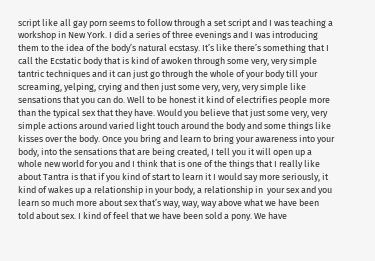script like all gay porn seems to follow through a set script and I was teaching a workshop in New York. I did a series of three evenings and I was introducing them to the idea of the body’s natural ecstasy. It’s like there’s something that I call the Ecstatic body that is kind of awoken through some very, very simple tantric techniques and it can just go through the whole of your body till your screaming, yelping, crying and then just some very, very, very simple like sensations that you can do. Well to be honest it kind of electrifies people more than the typical sex that they have. Would you believe that just some very, very simple actions around varied light touch around the body and some things like kisses over the body. Once you bring and learn to bring your awareness into your body, into the sensations that are being created, I tell you it will open up a whole new world for you and I think that is one of the things that I really like about Tantra is that if you kind of start to learn it I would say more seriously, it kind of wakes up a relationship in your body, a relationship in  your sex and you learn so much more about sex that’s way, way, way above what we have been told about sex. I kind of feel that we have been sold a pony. We have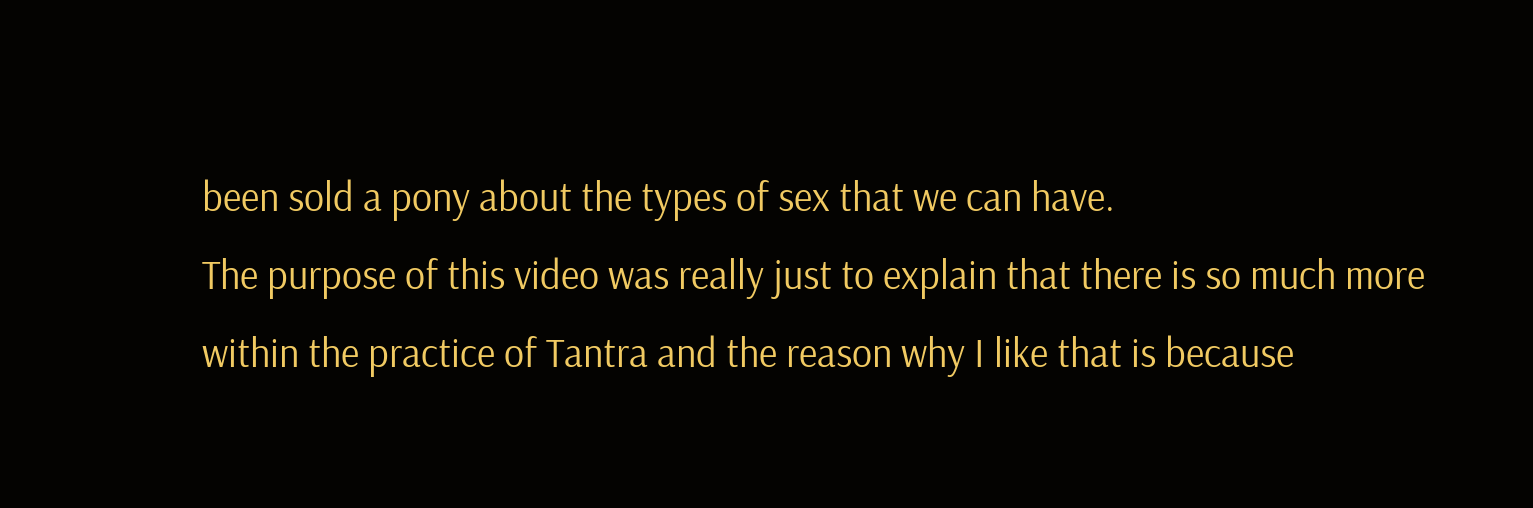been sold a pony about the types of sex that we can have.
The purpose of this video was really just to explain that there is so much more within the practice of Tantra and the reason why I like that is because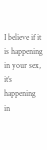I believe if it is happening in your sex, it’s happening in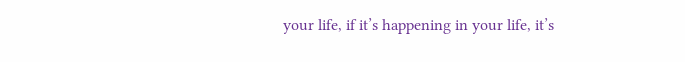your life, if it’s happening in your life, it’s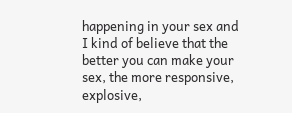happening in your sex and I kind of believe that the better you can make your sex, the more responsive, explosive,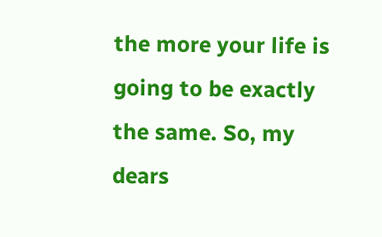the more your life is going to be exactly the same. So, my dears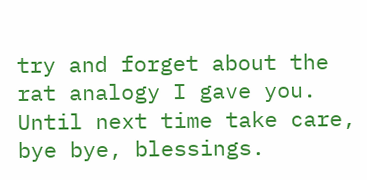try and forget about the rat analogy I gave you. Until next time take care, bye bye, blessings.